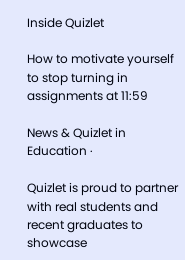Inside Quizlet

How to motivate yourself to stop turning in assignments at 11:59

News & Quizlet in Education ·

Quizlet is proud to partner with real students and recent graduates to showcase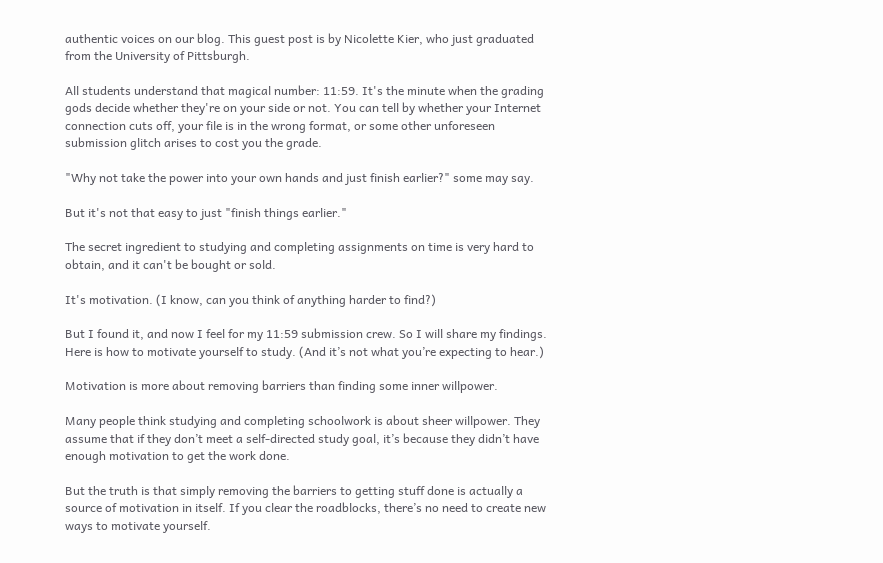authentic voices on our blog. This guest post is by Nicolette Kier, who just graduated from the University of Pittsburgh.

All students understand that magical number: 11:59. It's the minute when the grading gods decide whether they're on your side or not. You can tell by whether your Internet connection cuts off, your file is in the wrong format, or some other unforeseen submission glitch arises to cost you the grade.

"Why not take the power into your own hands and just finish earlier?" some may say.

But it's not that easy to just "finish things earlier."

The secret ingredient to studying and completing assignments on time is very hard to obtain, and it can't be bought or sold.

It's motivation. (I know, can you think of anything harder to find?)

But I found it, and now I feel for my 11:59 submission crew. So I will share my findings. Here is how to motivate yourself to study. (And it’s not what you’re expecting to hear.)

Motivation is more about removing barriers than finding some inner willpower.

Many people think studying and completing schoolwork is about sheer willpower. They assume that if they don’t meet a self-directed study goal, it’s because they didn’t have enough motivation to get the work done.

But the truth is that simply removing the barriers to getting stuff done is actually a source of motivation in itself. If you clear the roadblocks, there’s no need to create new ways to motivate yourself.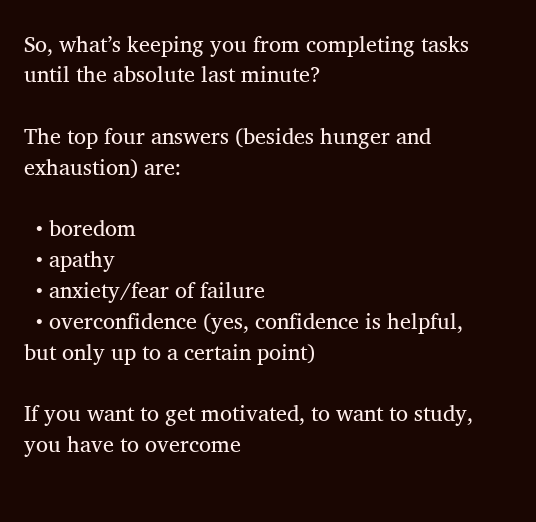So, what’s keeping you from completing tasks until the absolute last minute?

The top four answers (besides hunger and exhaustion) are:

  • boredom
  • apathy
  • anxiety/fear of failure
  • overconfidence (yes, confidence is helpful, but only up to a certain point)

If you want to get motivated, to want to study, you have to overcome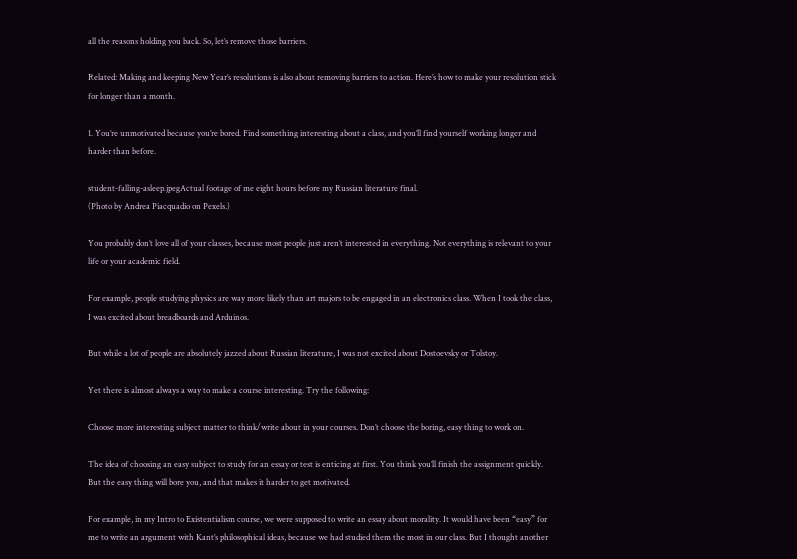all the reasons holding you back. So, let’s remove those barriers.

Related: Making and keeping New Year’s resolutions is also about removing barriers to action. Here’s how to make your resolution stick for longer than a month.

1. You’re unmotivated because you’re bored. Find something interesting about a class, and you’ll find yourself working longer and harder than before.

student-falling-asleep.jpegActual footage of me eight hours before my Russian literature final.
(Photo by Andrea Piacquadio on Pexels.)

You probably don’t love all of your classes, because most people just aren’t interested in everything. Not everything is relevant to your life or your academic field.

For example, people studying physics are way more likely than art majors to be engaged in an electronics class. When I took the class, I was excited about breadboards and Arduinos.

But while a lot of people are absolutely jazzed about Russian literature, I was not excited about Dostoevsky or Tolstoy.

Yet there is almost always a way to make a course interesting. Try the following:

Choose more interesting subject matter to think/write about in your courses. Don’t choose the boring, easy thing to work on.

The idea of choosing an easy subject to study for an essay or test is enticing at first. You think you’ll finish the assignment quickly. But the easy thing will bore you, and that makes it harder to get motivated.

For example, in my Intro to Existentialism course, we were supposed to write an essay about morality. It would have been “easy” for me to write an argument with Kant’s philosophical ideas, because we had studied them the most in our class. But I thought another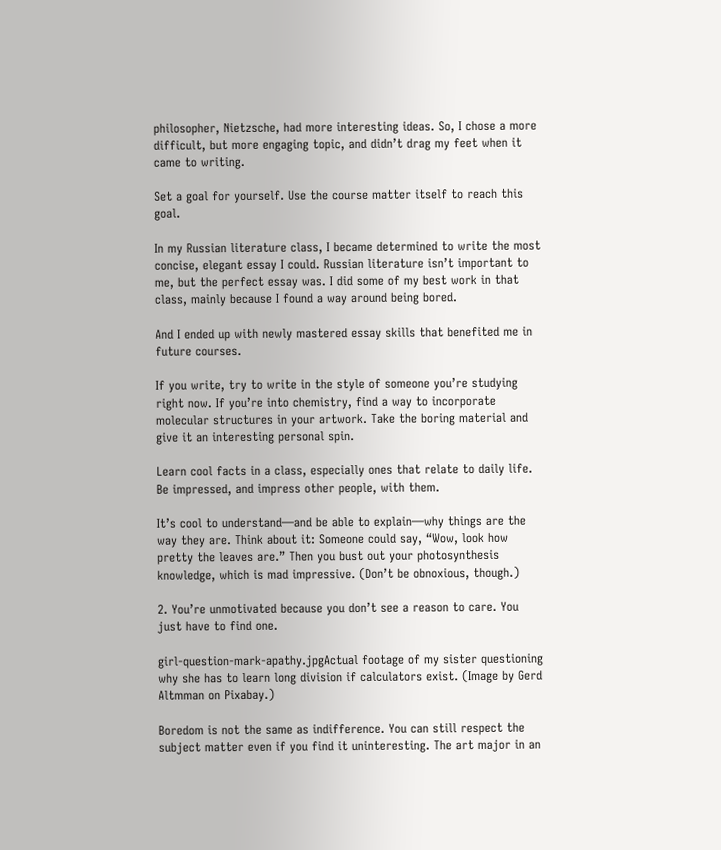philosopher, Nietzsche, had more interesting ideas. So, I chose a more difficult, but more engaging topic, and didn’t drag my feet when it came to writing.

Set a goal for yourself. Use the course matter itself to reach this goal.

In my Russian literature class, I became determined to write the most concise, elegant essay I could. Russian literature isn’t important to me, but the perfect essay was. I did some of my best work in that class, mainly because I found a way around being bored.

And I ended up with newly mastered essay skills that benefited me in future courses.

If you write, try to write in the style of someone you’re studying right now. If you’re into chemistry, find a way to incorporate molecular structures in your artwork. Take the boring material and give it an interesting personal spin.

Learn cool facts in a class, especially ones that relate to daily life. Be impressed, and impress other people, with them.

It’s cool to understand—and be able to explain—why things are the way they are. Think about it: Someone could say, “Wow, look how pretty the leaves are.” Then you bust out your photosynthesis knowledge, which is mad impressive. (Don’t be obnoxious, though.)

2. You’re unmotivated because you don’t see a reason to care. You just have to find one.

girl-question-mark-apathy.jpgActual footage of my sister questioning why she has to learn long division if calculators exist. (Image by Gerd Altmman on Pixabay.)

Boredom is not the same as indifference. You can still respect the subject matter even if you find it uninteresting. The art major in an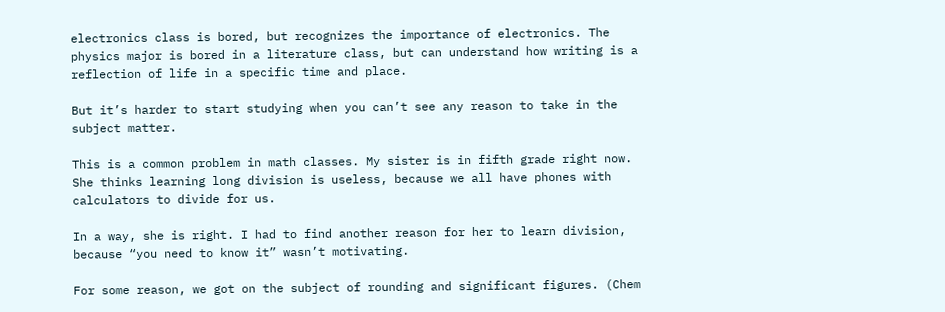electronics class is bored, but recognizes the importance of electronics. The physics major is bored in a literature class, but can understand how writing is a reflection of life in a specific time and place.

But it’s harder to start studying when you can’t see any reason to take in the subject matter.

This is a common problem in math classes. My sister is in fifth grade right now. She thinks learning long division is useless, because we all have phones with calculators to divide for us.

In a way, she is right. I had to find another reason for her to learn division, because “you need to know it” wasn’t motivating.

For some reason, we got on the subject of rounding and significant figures. (Chem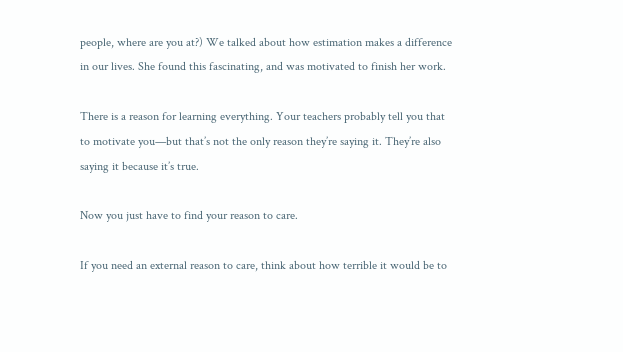people, where are you at?) We talked about how estimation makes a difference in our lives. She found this fascinating, and was motivated to finish her work.

There is a reason for learning everything. Your teachers probably tell you that to motivate you—but that’s not the only reason they’re saying it. They’re also saying it because it’s true.

Now you just have to find your reason to care.

If you need an external reason to care, think about how terrible it would be to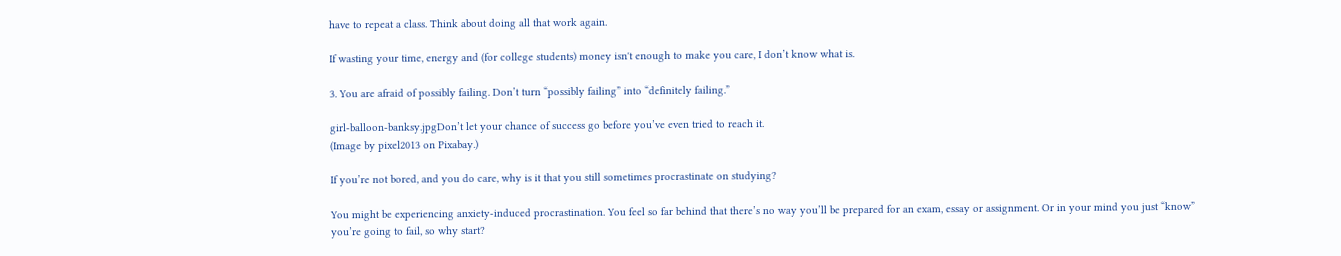have to repeat a class. Think about doing all that work again.

If wasting your time, energy and (for college students) money isn't enough to make you care, I don’t know what is.

3. You are afraid of possibly failing. Don’t turn “possibly failing” into “definitely failing.”

girl-balloon-banksy.jpgDon’t let your chance of success go before you’ve even tried to reach it.
(Image by pixel2013 on Pixabay.)

If you’re not bored, and you do care, why is it that you still sometimes procrastinate on studying?

You might be experiencing anxiety-induced procrastination. You feel so far behind that there’s no way you’ll be prepared for an exam, essay or assignment. Or in your mind you just “know” you’re going to fail, so why start?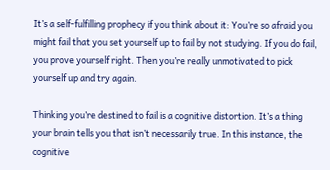It’s a self-fulfilling prophecy if you think about it: You’re so afraid you might fail that you set yourself up to fail by not studying. If you do fail, you prove yourself right. Then you’re really unmotivated to pick yourself up and try again.

Thinking you’re destined to fail is a cognitive distortion. It’s a thing your brain tells you that isn’t necessarily true. In this instance, the cognitive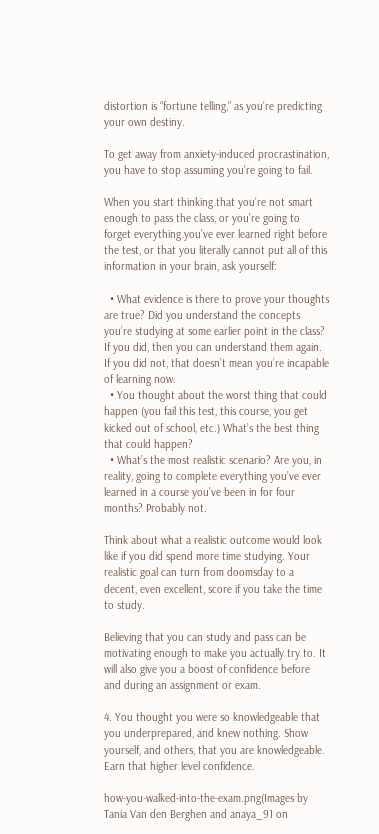distortion is “fortune telling,” as you’re predicting your own destiny.

To get away from anxiety-induced procrastination, you have to stop assuming you’re going to fail.

When you start thinking that you’re not smart enough to pass the class, or you’re going to forget everything you’ve ever learned right before the test, or that you literally cannot put all of this information in your brain, ask yourself:

  • What evidence is there to prove your thoughts are true? Did you understand the concepts you’re studying at some earlier point in the class? If you did, then you can understand them again. If you did not, that doesn’t mean you’re incapable of learning now.
  • You thought about the worst thing that could happen (you fail this test, this course, you get kicked out of school, etc.) What’s the best thing that could happen?
  • What’s the most realistic scenario? Are you, in reality, going to complete everything you’ve ever learned in a course you’ve been in for four months? Probably not.

Think about what a realistic outcome would look like if you did spend more time studying. Your realistic goal can turn from doomsday to a decent, even excellent, score if you take the time to study.

Believing that you can study and pass can be motivating enough to make you actually try to. It will also give you a boost of confidence before and during an assignment or exam.

4. You thought you were so knowledgeable that you underprepared, and knew nothing. Show yourself, and others, that you are knowledgeable. Earn that higher level confidence.

how-you-walked-into-the-exam.png(Images by Tania Van den Berghen and anaya_91 on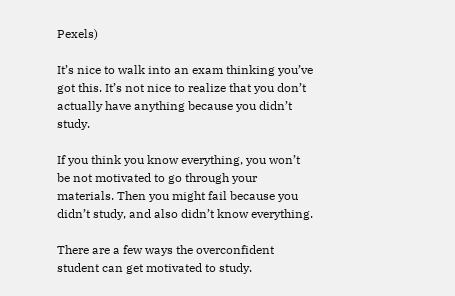Pexels)

It’s nice to walk into an exam thinking you’ve got this. It’s not nice to realize that you don’t actually have anything because you didn’t study.

If you think you know everything, you won’t be not motivated to go through your materials. Then you might fail because you didn’t study, and also didn’t know everything.

There are a few ways the overconfident student can get motivated to study.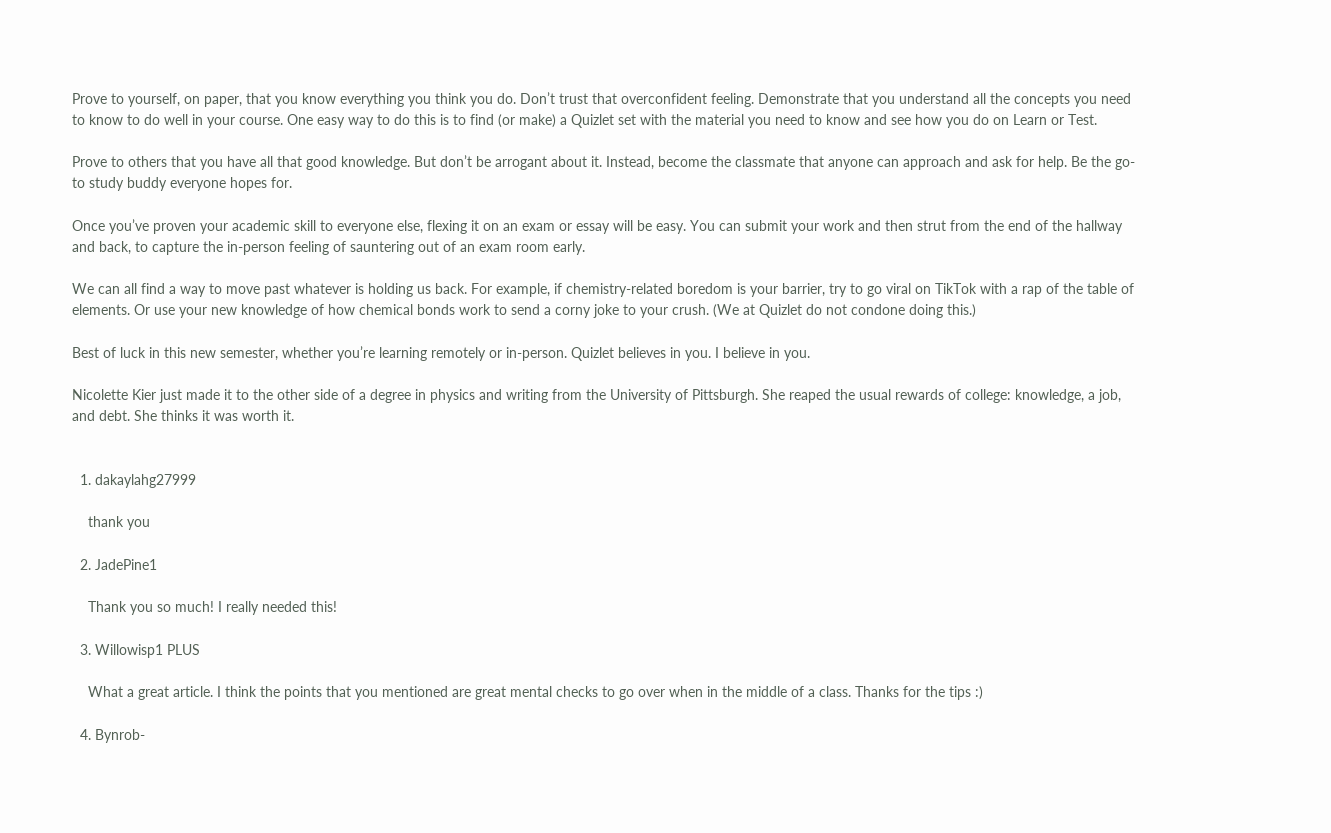Prove to yourself, on paper, that you know everything you think you do. Don’t trust that overconfident feeling. Demonstrate that you understand all the concepts you need to know to do well in your course. One easy way to do this is to find (or make) a Quizlet set with the material you need to know and see how you do on Learn or Test.

Prove to others that you have all that good knowledge. But don’t be arrogant about it. Instead, become the classmate that anyone can approach and ask for help. Be the go-to study buddy everyone hopes for.

Once you’ve proven your academic skill to everyone else, flexing it on an exam or essay will be easy. You can submit your work and then strut from the end of the hallway and back, to capture the in-person feeling of sauntering out of an exam room early.

We can all find a way to move past whatever is holding us back. For example, if chemistry-related boredom is your barrier, try to go viral on TikTok with a rap of the table of elements. Or use your new knowledge of how chemical bonds work to send a corny joke to your crush. (We at Quizlet do not condone doing this.)

Best of luck in this new semester, whether you’re learning remotely or in-person. Quizlet believes in you. I believe in you.

Nicolette Kier just made it to the other side of a degree in physics and writing from the University of Pittsburgh. She reaped the usual rewards of college: knowledge, a job, and debt. She thinks it was worth it.


  1. dakaylahg27999

    thank you

  2. JadePine1

    Thank you so much! I really needed this!

  3. Willowisp1 PLUS

    What a great article. I think the points that you mentioned are great mental checks to go over when in the middle of a class. Thanks for the tips :)

  4. Bynrob-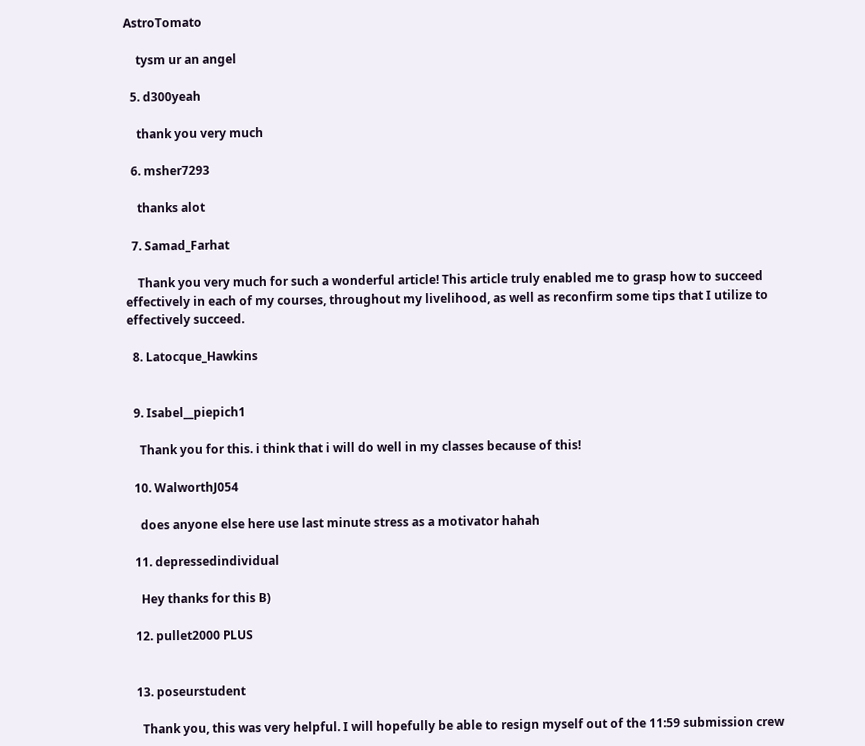AstroTomato

    tysm ur an angel

  5. d300yeah

    thank you very much

  6. msher7293

    thanks alot

  7. Samad_Farhat

    Thank you very much for such a wonderful article! This article truly enabled me to grasp how to succeed effectively in each of my courses, throughout my livelihood, as well as reconfirm some tips that I utilize to effectively succeed.

  8. Latocque_Hawkins


  9. Isabel__piepich1

    Thank you for this. i think that i will do well in my classes because of this!

  10. WalworthJ054

    does anyone else here use last minute stress as a motivator hahah

  11. depressedindividual

    Hey thanks for this B)

  12. pullet2000 PLUS


  13. poseurstudent

    Thank you, this was very helpful. I will hopefully be able to resign myself out of the 11:59 submission crew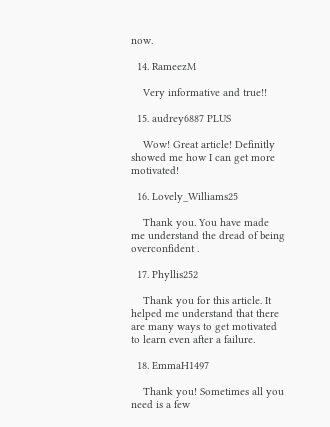now.

  14. RameezM

    Very informative and true!!

  15. audrey6887 PLUS

    Wow! Great article! Definitly showed me how I can get more motivated!

  16. Lovely_Williams25

    Thank you. You have made me understand the dread of being overconfident .

  17. Phyllis252

    Thank you for this article. It helped me understand that there are many ways to get motivated to learn even after a failure.

  18. EmmaH1497

    Thank you! Sometimes all you need is a few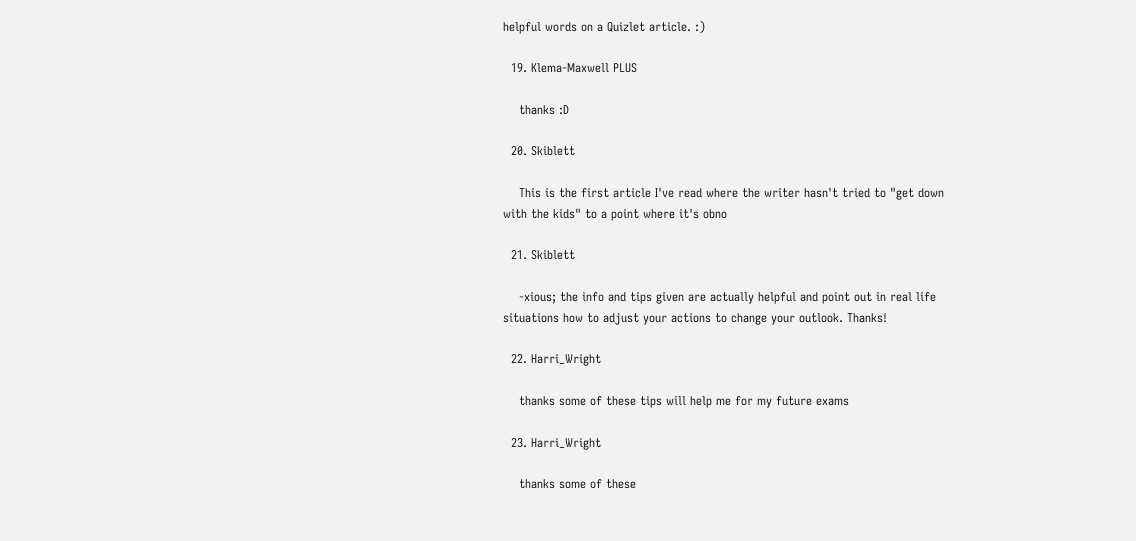helpful words on a Quizlet article. :)

  19. Klema-Maxwell PLUS

    thanks :D

  20. Skiblett

    This is the first article I've read where the writer hasn't tried to "get down with the kids" to a point where it's obno

  21. Skiblett

    -xious; the info and tips given are actually helpful and point out in real life situations how to adjust your actions to change your outlook. Thanks!

  22. Harri_Wright

    thanks some of these tips will help me for my future exams

  23. Harri_Wright

    thanks some of these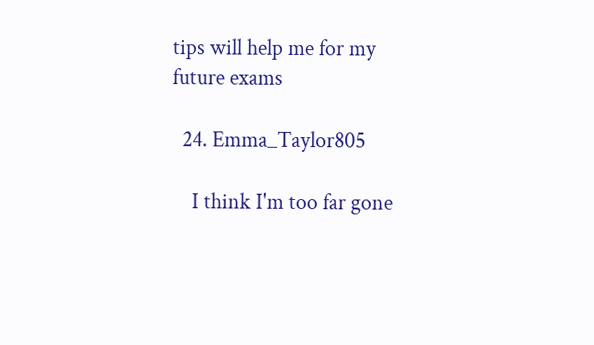tips will help me for my future exams

  24. Emma_Taylor805

    I think I'm too far gone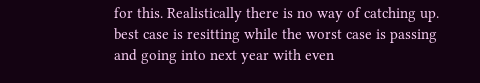for this. Realistically there is no way of catching up. best case is resitting while the worst case is passing and going into next year with even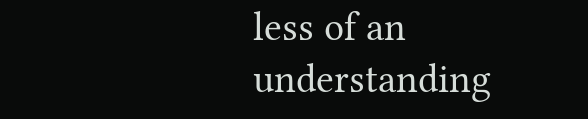less of an understanding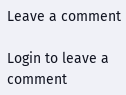Leave a comment

Login to leave a comment